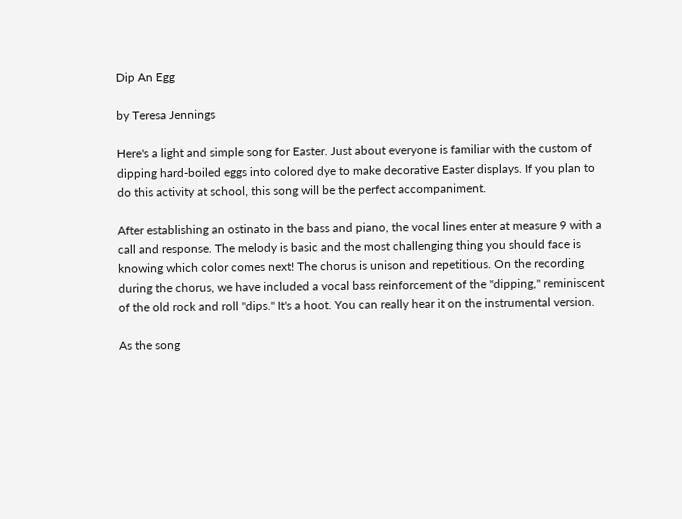Dip An Egg

by Teresa Jennings

Here's a light and simple song for Easter. Just about everyone is familiar with the custom of dipping hard-boiled eggs into colored dye to make decorative Easter displays. If you plan to do this activity at school, this song will be the perfect accompaniment.

After establishing an ostinato in the bass and piano, the vocal lines enter at measure 9 with a call and response. The melody is basic and the most challenging thing you should face is knowing which color comes next! The chorus is unison and repetitious. On the recording during the chorus, we have included a vocal bass reinforcement of the "dipping," reminiscent of the old rock and roll "dips." It's a hoot. You can really hear it on the instrumental version.

As the song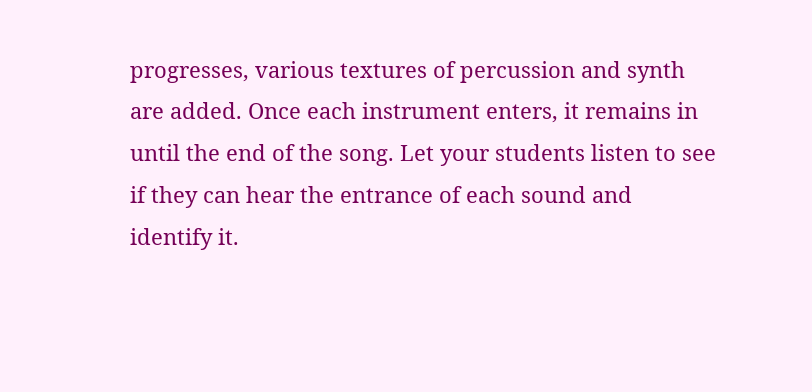progresses, various textures of percussion and synth are added. Once each instrument enters, it remains in until the end of the song. Let your students listen to see if they can hear the entrance of each sound and identify it.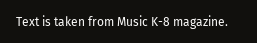Text is taken from Music K-8 magazine.